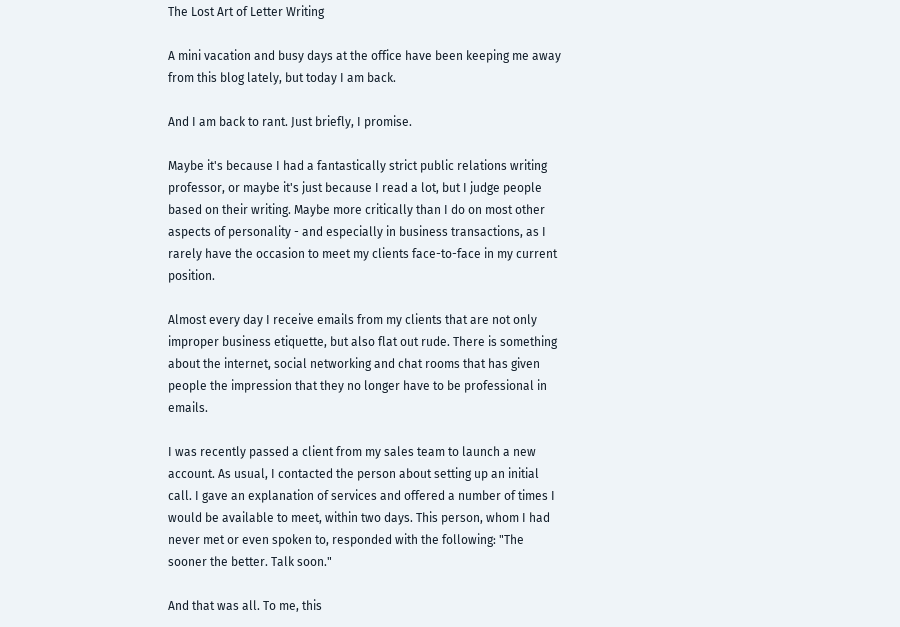The Lost Art of Letter Writing

A mini vacation and busy days at the office have been keeping me away from this blog lately, but today I am back.

And I am back to rant. Just briefly, I promise.

Maybe it's because I had a fantastically strict public relations writing professor, or maybe it's just because I read a lot, but I judge people based on their writing. Maybe more critically than I do on most other aspects of personality - and especially in business transactions, as I rarely have the occasion to meet my clients face-to-face in my current position.

Almost every day I receive emails from my clients that are not only improper business etiquette, but also flat out rude. There is something about the internet, social networking and chat rooms that has given people the impression that they no longer have to be professional in emails.

I was recently passed a client from my sales team to launch a new account. As usual, I contacted the person about setting up an initial call. I gave an explanation of services and offered a number of times I would be available to meet, within two days. This person, whom I had never met or even spoken to, responded with the following: "The sooner the better. Talk soon."

And that was all. To me, this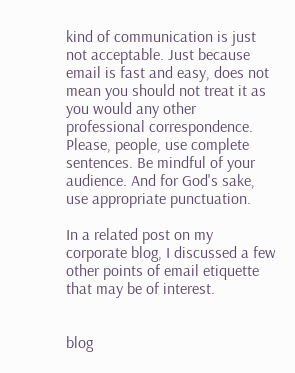kind of communication is just not acceptable. Just because email is fast and easy, does not mean you should not treat it as you would any other professional correspondence. Please, people, use complete sentences. Be mindful of your audience. And for God's sake, use appropriate punctuation.

In a related post on my corporate blog, I discussed a few other points of email etiquette that may be of interest.


blog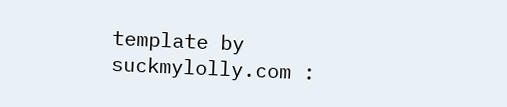template by suckmylolly.com :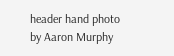header hand photo by Aaron Murphy